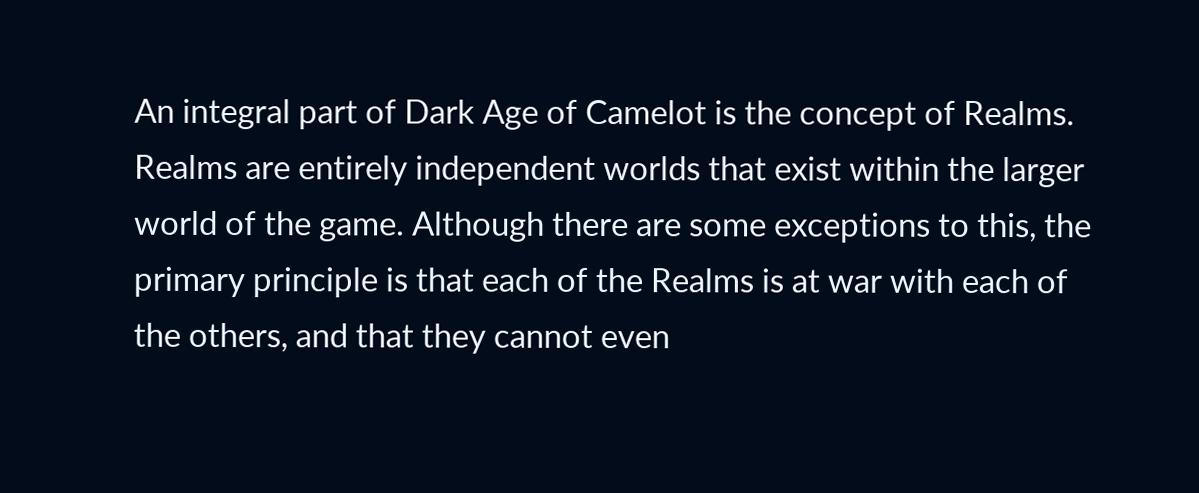An integral part of Dark Age of Camelot is the concept of Realms. Realms are entirely independent worlds that exist within the larger world of the game. Although there are some exceptions to this, the primary principle is that each of the Realms is at war with each of the others, and that they cannot even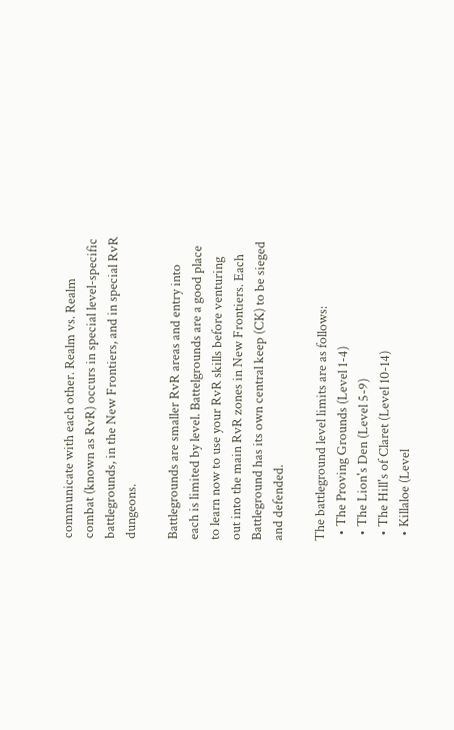communicate with each other. Realm vs. Realm combat (known as RvR) occurs in special level-specific battlegrounds, in the New Frontiers, and in special RvR dungeons.

Battlegrounds are smaller RvR areas and entry into each is limited by level. Battelgrounds are a good place to learn now to use your RvR skills before venturing out into the main RvR zones in New Frontiers. Each Battleground has its own central keep (CK) to be sieged and defended.

The battleground level limits are as follows:
  • The Proving Grounds (Level 1-4)
  • The Lion's Den (Level 5-9)
  • The Hill's of Claret (Level 10-14)
  • Killaloe (Level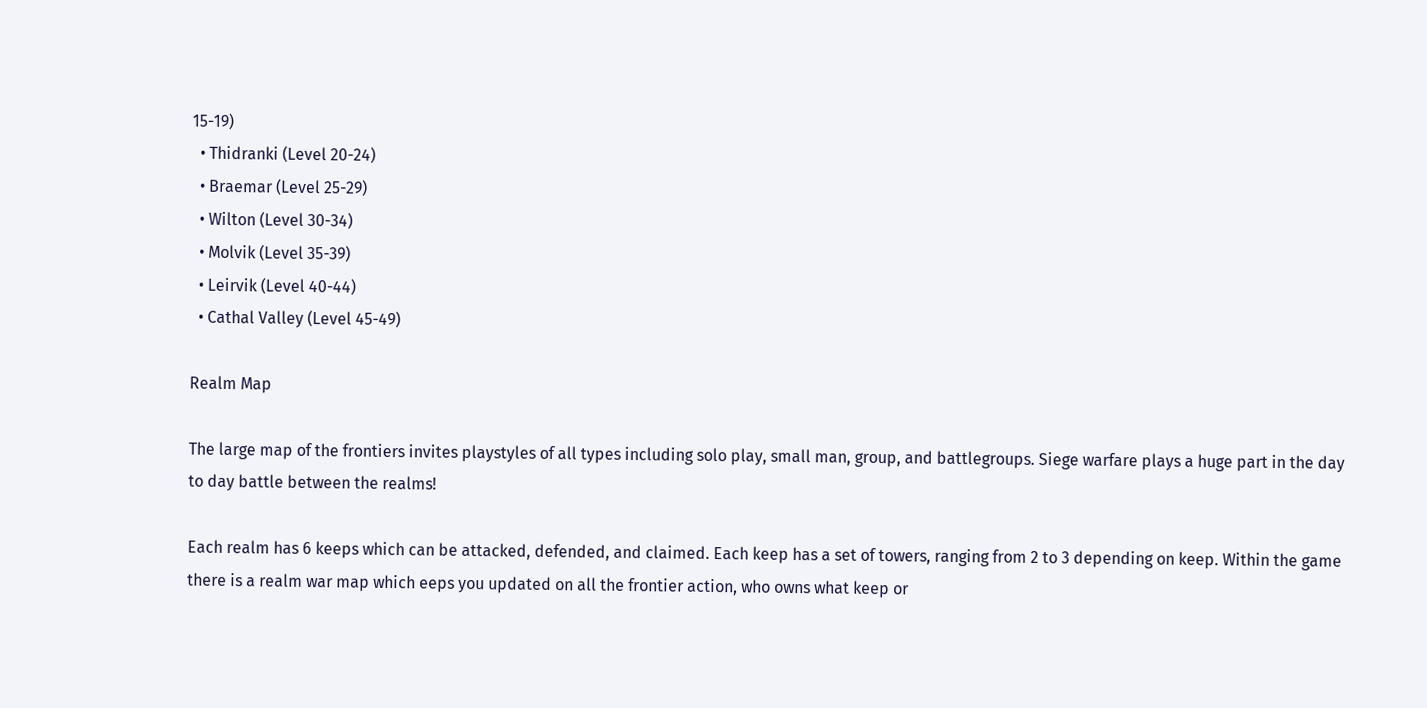15-19)
  • Thidranki (Level 20-24)
  • Braemar (Level 25-29)
  • Wilton (Level 30-34)
  • Molvik (Level 35-39)
  • Leirvik (Level 40-44)
  • Cathal Valley (Level 45-49)

Realm Map

The large map of the frontiers invites playstyles of all types including solo play, small man, group, and battlegroups. Siege warfare plays a huge part in the day to day battle between the realms!

Each realm has 6 keeps which can be attacked, defended, and claimed. Each keep has a set of towers, ranging from 2 to 3 depending on keep. Within the game there is a realm war map which eeps you updated on all the frontier action, who owns what keep or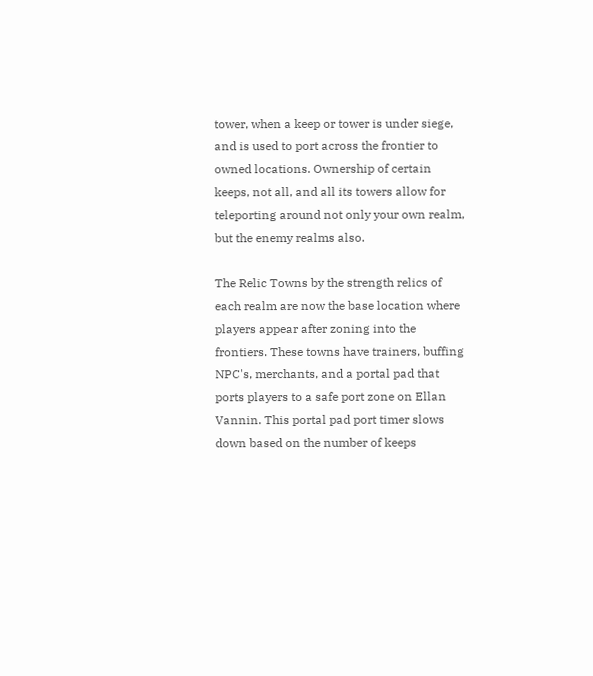tower, when a keep or tower is under siege, and is used to port across the frontier to owned locations. Ownership of certain keeps, not all, and all its towers allow for teleporting around not only your own realm, but the enemy realms also.

The Relic Towns by the strength relics of each realm are now the base location where players appear after zoning into the frontiers. These towns have trainers, buffing NPC's, merchants, and a portal pad that ports players to a safe port zone on Ellan Vannin. This portal pad port timer slows down based on the number of keeps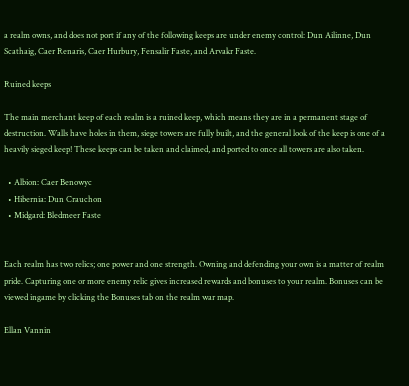a realm owns, and does not port if any of the following keeps are under enemy control: Dun Ailinne, Dun Scathaig, Caer Renaris, Caer Hurbury, Fensalir Faste, and Arvakr Faste.

Ruined keeps

The main merchant keep of each realm is a ruined keep, which means they are in a permanent stage of destruction. Walls have holes in them, siege towers are fully built, and the general look of the keep is one of a heavily sieged keep! These keeps can be taken and claimed, and ported to once all towers are also taken.

  • Albion: Caer Benowyc
  • Hibernia: Dun Crauchon
  • Midgard: Bledmeer Faste


Each realm has two relics; one power and one strength. Owning and defending your own is a matter of realm pride. Capturing one or more enemy relic gives increased rewards and bonuses to your realm. Bonuses can be viewed ingame by clicking the Bonuses tab on the realm war map.

Ellan Vannin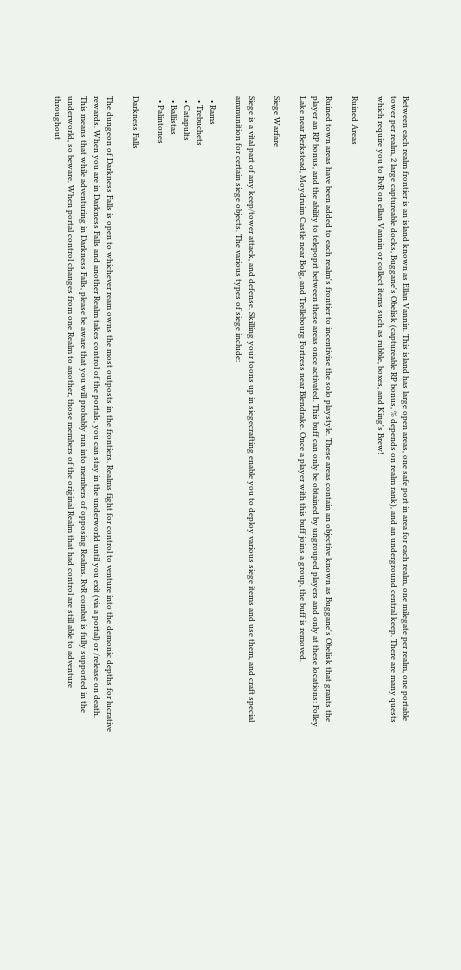Between each realm frontier is an island known as Ellan Vannin. This island has large open areas, one safe port in area for each realm, one milegate per realm, one portable tower per realm, 2 large captureable docks, Buggane's Obelisk (captureable RP bonus, % depends on realm rank), and an underground central keep. There are many quests which require you to RvR on ellan Vannin or collect items such as rubble, boxes, and King's Brew!

Ruined Areas

Ruined town areas have been added to each realm's frontier to incentivise the solo playstyle. These areas contain an objective known as Buggane's Obelisk that grants the player an RP bonus, and the ability to telepoprt between these areas once activated. This buff can only be obtained by ungrouped players and only at these locations: Folley Lake near Berkstead, Moydruim Castle near Bolg, and Trellebourg Fortress near Blendrake. Once a player with this buff joins a group, the buff is removed.

Siege Warfare

Siege is a vital part of any keep/tower attack, and defense. Skilling your toons up in siegecrafting enable you to deploy various siege items and use them, and craft special ammunition for certain siege objects. The various types of siege include:

  • Rams
  • Trebuchets
  • Catapults
  • Ballistas
  • Palintones

Darkness Falls

The dungeon of Darkness Falls is open to whichever ream owns the most outposts in the frontiers. Realms fight for control to venture into the demonic depths for lucrative rewards. When you are in Darkness Falls and another Realm takes control of the portals, you can stay in the underworld until you exit (via a portal) or /release on death. This means that while adventuring in Darkness Falls, please be aware that you will probably run into members of opposing Realms. RvR combat is fully supported in the underworld, so beware. When portal control changes from one Realm to another, those members of the original Realm that had control are still able to adventure throughout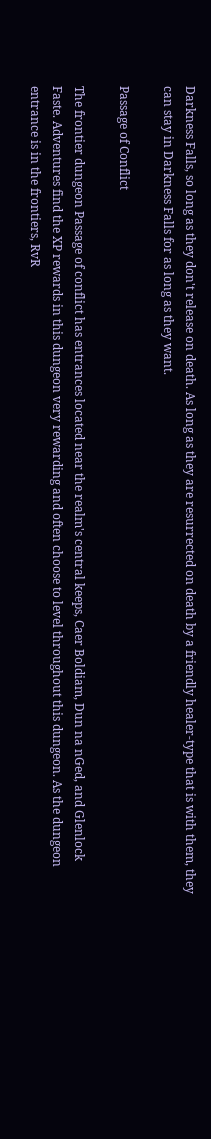Darkness Falls, so long as they don't release on death. As long as they are resurrected on death by a friendly healer-type that is with them, they can stay in Darkness Falls for as long as they want.

Passage of Conflict

The frontier dungeon Passage of conflict has entrances located near the realm's central keeps, Caer Boldiam, Dun na nGed, and Glenlock Faste. Adventures find the XP rewards in this dungeon very rewarding and often choose to level throughout this dungeon. As the dungeon entrance is in the frontiers, RvR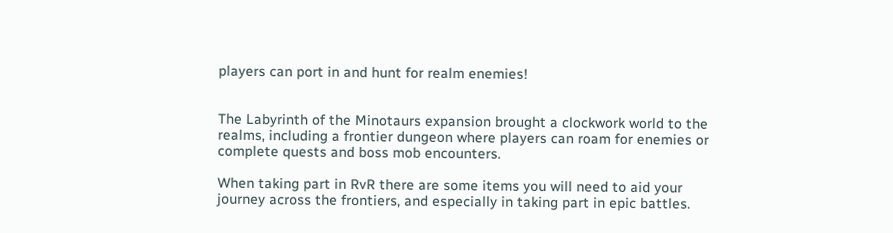players can port in and hunt for realm enemies!


The Labyrinth of the Minotaurs expansion brought a clockwork world to the realms, including a frontier dungeon where players can roam for enemies or complete quests and boss mob encounters.

When taking part in RvR there are some items you will need to aid your journey across the frontiers, and especially in taking part in epic battles.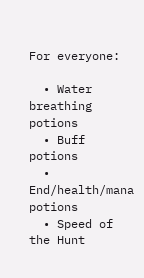For everyone:

  • Water breathing potions
  • Buff potions
  • End/health/mana potions
  • Speed of the Hunt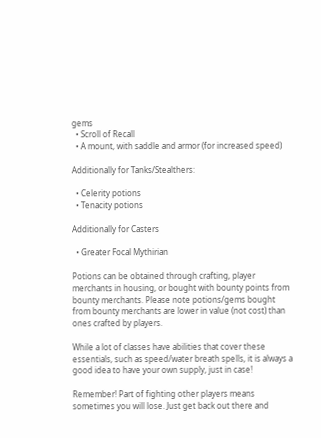gems
  • Scroll of Recall
  • A mount, with saddle and armor (for increased speed)

Additionally for Tanks/Stealthers:

  • Celerity potions
  • Tenacity potions

Additionally for Casters

  • Greater Focal Mythirian

Potions can be obtained through crafting, player merchants in housing, or bought with bounty points from bounty merchants. Please note potions/gems bought from bounty merchants are lower in value (not cost) than ones crafted by players.

While a lot of classes have abilities that cover these essentials, such as speed/water breath spells, it is always a good idea to have your own supply, just in case!

Remember! Part of fighting other players means sometimes you will lose. Just get back out there and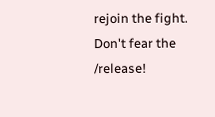rejoin the fight. Don't fear the /release!